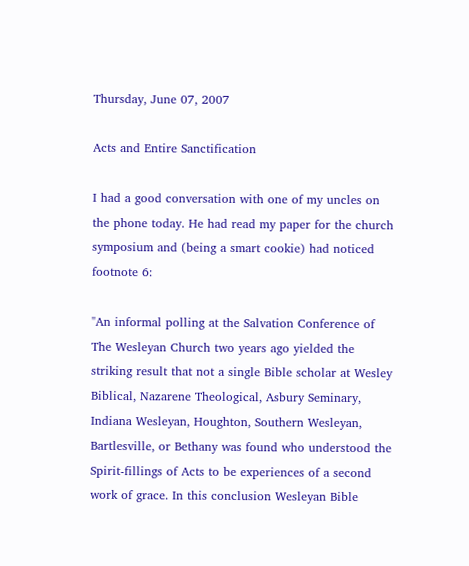Thursday, June 07, 2007

Acts and Entire Sanctification

I had a good conversation with one of my uncles on the phone today. He had read my paper for the church symposium and (being a smart cookie) had noticed footnote 6:

"An informal polling at the Salvation Conference of The Wesleyan Church two years ago yielded the striking result that not a single Bible scholar at Wesley Biblical, Nazarene Theological, Asbury Seminary, Indiana Wesleyan, Houghton, Southern Wesleyan, Bartlesville, or Bethany was found who understood the Spirit-fillings of Acts to be experiences of a second work of grace. In this conclusion Wesleyan Bible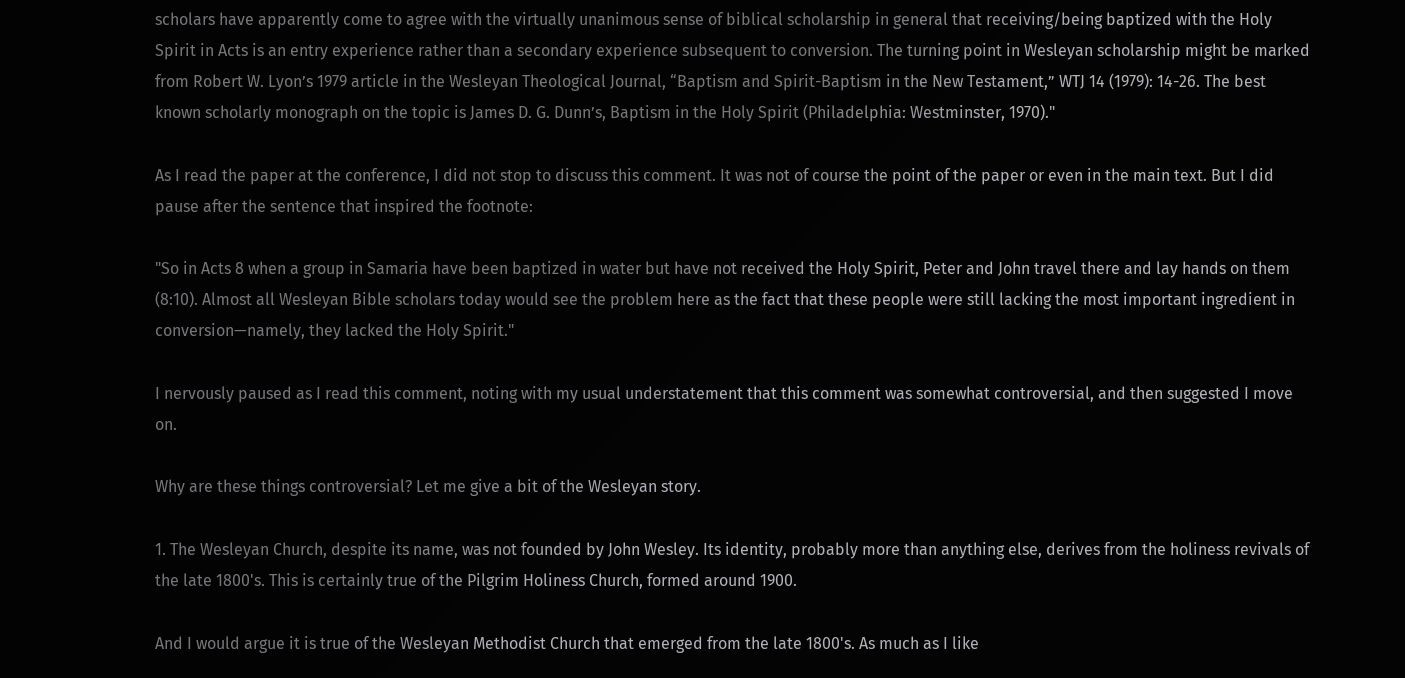scholars have apparently come to agree with the virtually unanimous sense of biblical scholarship in general that receiving/being baptized with the Holy Spirit in Acts is an entry experience rather than a secondary experience subsequent to conversion. The turning point in Wesleyan scholarship might be marked from Robert W. Lyon’s 1979 article in the Wesleyan Theological Journal, “Baptism and Spirit-Baptism in the New Testament,” WTJ 14 (1979): 14-26. The best known scholarly monograph on the topic is James D. G. Dunn’s, Baptism in the Holy Spirit (Philadelphia: Westminster, 1970)."

As I read the paper at the conference, I did not stop to discuss this comment. It was not of course the point of the paper or even in the main text. But I did pause after the sentence that inspired the footnote:

"So in Acts 8 when a group in Samaria have been baptized in water but have not received the Holy Spirit, Peter and John travel there and lay hands on them (8:10). Almost all Wesleyan Bible scholars today would see the problem here as the fact that these people were still lacking the most important ingredient in conversion—namely, they lacked the Holy Spirit."

I nervously paused as I read this comment, noting with my usual understatement that this comment was somewhat controversial, and then suggested I move on.

Why are these things controversial? Let me give a bit of the Wesleyan story.

1. The Wesleyan Church, despite its name, was not founded by John Wesley. Its identity, probably more than anything else, derives from the holiness revivals of the late 1800's. This is certainly true of the Pilgrim Holiness Church, formed around 1900.

And I would argue it is true of the Wesleyan Methodist Church that emerged from the late 1800's. As much as I like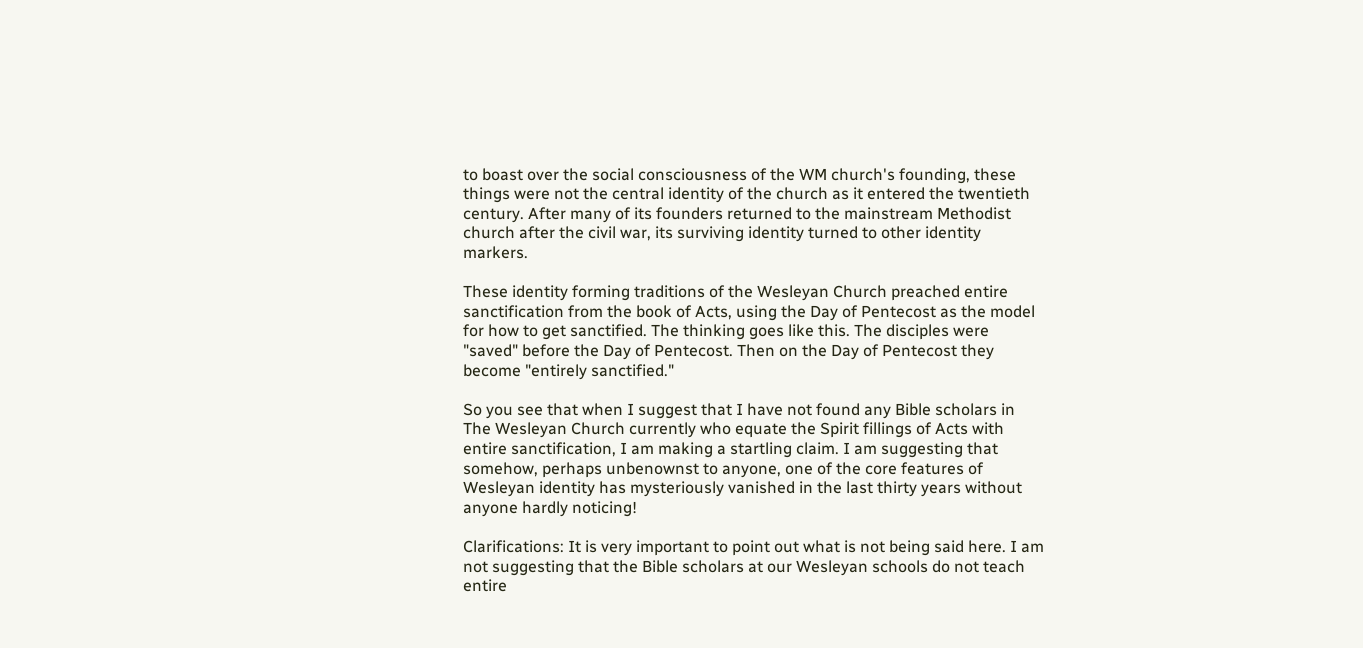to boast over the social consciousness of the WM church's founding, these things were not the central identity of the church as it entered the twentieth century. After many of its founders returned to the mainstream Methodist church after the civil war, its surviving identity turned to other identity markers.

These identity forming traditions of the Wesleyan Church preached entire sanctification from the book of Acts, using the Day of Pentecost as the model for how to get sanctified. The thinking goes like this. The disciples were "saved" before the Day of Pentecost. Then on the Day of Pentecost they become "entirely sanctified."

So you see that when I suggest that I have not found any Bible scholars in The Wesleyan Church currently who equate the Spirit fillings of Acts with entire sanctification, I am making a startling claim. I am suggesting that somehow, perhaps unbenownst to anyone, one of the core features of Wesleyan identity has mysteriously vanished in the last thirty years without anyone hardly noticing!

Clarifications: It is very important to point out what is not being said here. I am not suggesting that the Bible scholars at our Wesleyan schools do not teach entire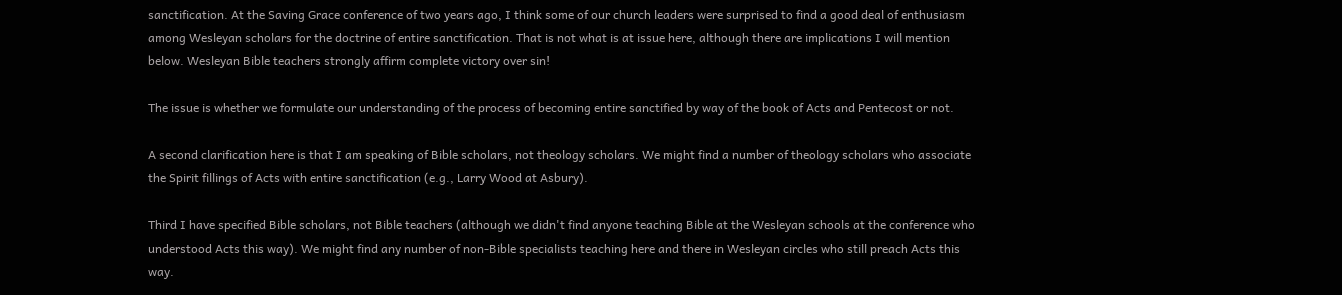sanctification. At the Saving Grace conference of two years ago, I think some of our church leaders were surprised to find a good deal of enthusiasm among Wesleyan scholars for the doctrine of entire sanctification. That is not what is at issue here, although there are implications I will mention below. Wesleyan Bible teachers strongly affirm complete victory over sin!

The issue is whether we formulate our understanding of the process of becoming entire sanctified by way of the book of Acts and Pentecost or not.

A second clarification here is that I am speaking of Bible scholars, not theology scholars. We might find a number of theology scholars who associate the Spirit fillings of Acts with entire sanctification (e.g., Larry Wood at Asbury).

Third I have specified Bible scholars, not Bible teachers (although we didn't find anyone teaching Bible at the Wesleyan schools at the conference who understood Acts this way). We might find any number of non-Bible specialists teaching here and there in Wesleyan circles who still preach Acts this way.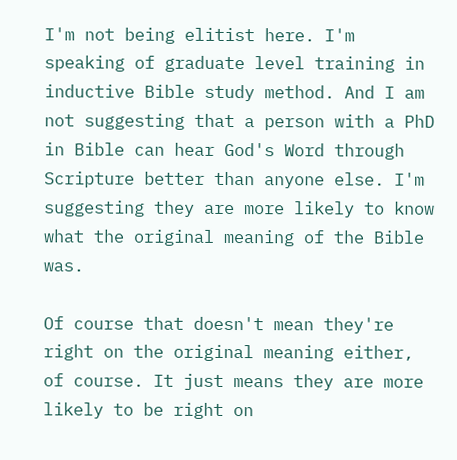I'm not being elitist here. I'm speaking of graduate level training in inductive Bible study method. And I am not suggesting that a person with a PhD in Bible can hear God's Word through Scripture better than anyone else. I'm suggesting they are more likely to know what the original meaning of the Bible was.

Of course that doesn't mean they're right on the original meaning either, of course. It just means they are more likely to be right on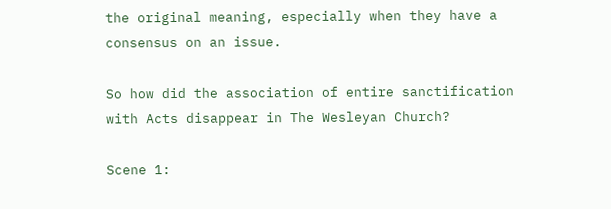the original meaning, especially when they have a consensus on an issue.

So how did the association of entire sanctification with Acts disappear in The Wesleyan Church?

Scene 1: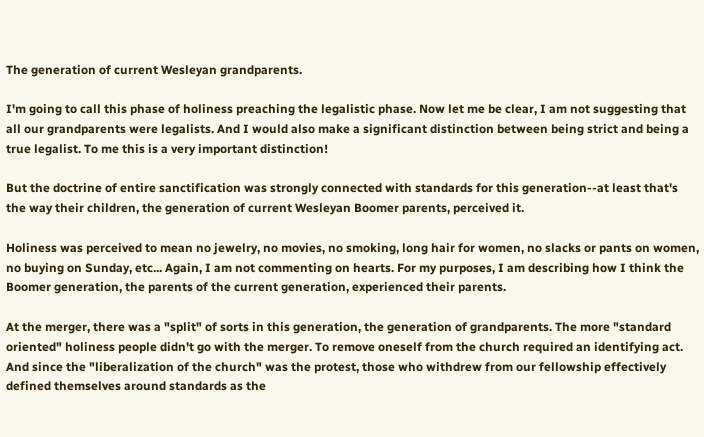The generation of current Wesleyan grandparents.

I'm going to call this phase of holiness preaching the legalistic phase. Now let me be clear, I am not suggesting that all our grandparents were legalists. And I would also make a significant distinction between being strict and being a true legalist. To me this is a very important distinction!

But the doctrine of entire sanctification was strongly connected with standards for this generation--at least that's the way their children, the generation of current Wesleyan Boomer parents, perceived it.

Holiness was perceived to mean no jewelry, no movies, no smoking, long hair for women, no slacks or pants on women, no buying on Sunday, etc... Again, I am not commenting on hearts. For my purposes, I am describing how I think the Boomer generation, the parents of the current generation, experienced their parents.

At the merger, there was a "split" of sorts in this generation, the generation of grandparents. The more "standard oriented" holiness people didn't go with the merger. To remove oneself from the church required an identifying act. And since the "liberalization of the church" was the protest, those who withdrew from our fellowship effectively defined themselves around standards as the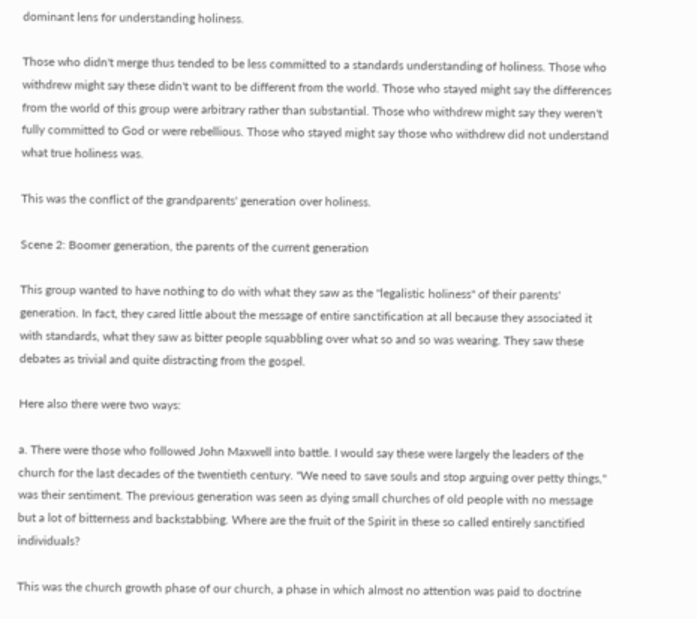dominant lens for understanding holiness.

Those who didn't merge thus tended to be less committed to a standards understanding of holiness. Those who withdrew might say these didn't want to be different from the world. Those who stayed might say the differences from the world of this group were arbitrary rather than substantial. Those who withdrew might say they weren't fully committed to God or were rebellious. Those who stayed might say those who withdrew did not understand what true holiness was.

This was the conflict of the grandparents' generation over holiness.

Scene 2: Boomer generation, the parents of the current generation

This group wanted to have nothing to do with what they saw as the "legalistic holiness" of their parents' generation. In fact, they cared little about the message of entire sanctification at all because they associated it with standards, what they saw as bitter people squabbling over what so and so was wearing. They saw these debates as trivial and quite distracting from the gospel.

Here also there were two ways:

a. There were those who followed John Maxwell into battle. I would say these were largely the leaders of the church for the last decades of the twentieth century. "We need to save souls and stop arguing over petty things," was their sentiment. The previous generation was seen as dying small churches of old people with no message but a lot of bitterness and backstabbing. Where are the fruit of the Spirit in these so called entirely sanctified individuals?

This was the church growth phase of our church, a phase in which almost no attention was paid to doctrine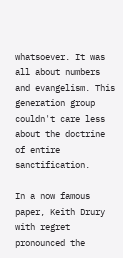whatsoever. It was all about numbers and evangelism. This generation group couldn't care less about the doctrine of entire sanctification.

In a now famous paper, Keith Drury with regret pronounced the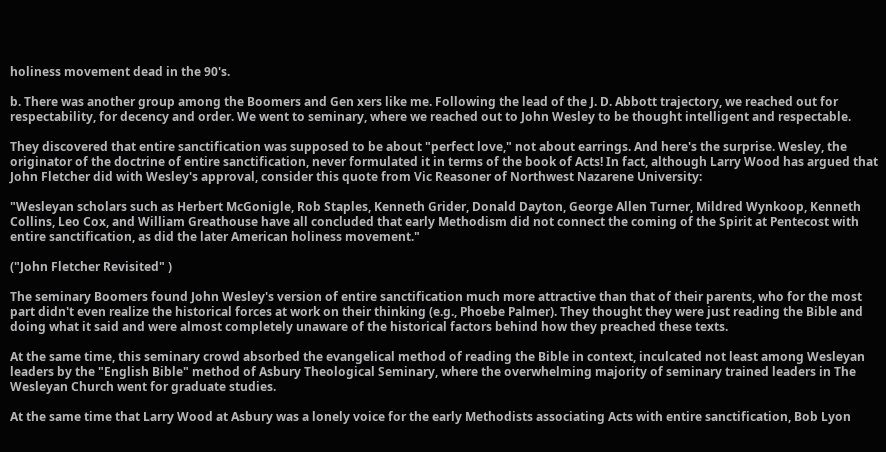holiness movement dead in the 90's.

b. There was another group among the Boomers and Gen xers like me. Following the lead of the J. D. Abbott trajectory, we reached out for respectability, for decency and order. We went to seminary, where we reached out to John Wesley to be thought intelligent and respectable.

They discovered that entire sanctification was supposed to be about "perfect love," not about earrings. And here's the surprise. Wesley, the originator of the doctrine of entire sanctification, never formulated it in terms of the book of Acts! In fact, although Larry Wood has argued that John Fletcher did with Wesley's approval, consider this quote from Vic Reasoner of Northwest Nazarene University:

"Wesleyan scholars such as Herbert McGonigle, Rob Staples, Kenneth Grider, Donald Dayton, George Allen Turner, Mildred Wynkoop, Kenneth Collins, Leo Cox, and William Greathouse have all concluded that early Methodism did not connect the coming of the Spirit at Pentecost with entire sanctification, as did the later American holiness movement."

("John Fletcher Revisited" )

The seminary Boomers found John Wesley's version of entire sanctification much more attractive than that of their parents, who for the most part didn't even realize the historical forces at work on their thinking (e.g., Phoebe Palmer). They thought they were just reading the Bible and doing what it said and were almost completely unaware of the historical factors behind how they preached these texts.

At the same time, this seminary crowd absorbed the evangelical method of reading the Bible in context, inculcated not least among Wesleyan leaders by the "English Bible" method of Asbury Theological Seminary, where the overwhelming majority of seminary trained leaders in The Wesleyan Church went for graduate studies.

At the same time that Larry Wood at Asbury was a lonely voice for the early Methodists associating Acts with entire sanctification, Bob Lyon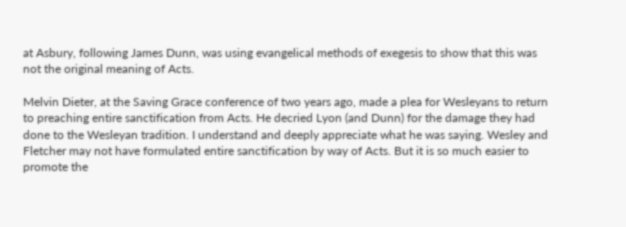at Asbury, following James Dunn, was using evangelical methods of exegesis to show that this was not the original meaning of Acts.

Melvin Dieter, at the Saving Grace conference of two years ago, made a plea for Wesleyans to return to preaching entire sanctification from Acts. He decried Lyon (and Dunn) for the damage they had done to the Wesleyan tradition. I understand and deeply appreciate what he was saying. Wesley and Fletcher may not have formulated entire sanctification by way of Acts. But it is so much easier to promote the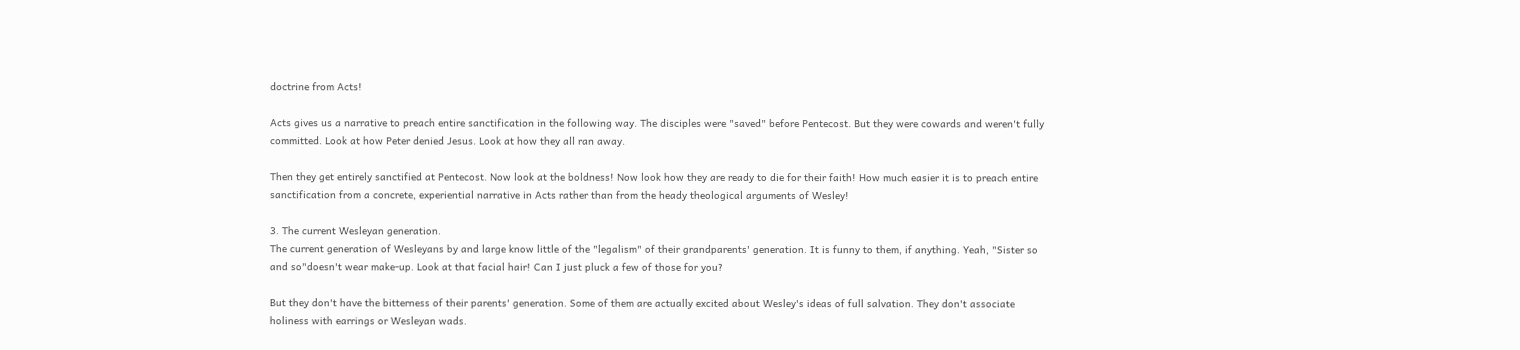doctrine from Acts!

Acts gives us a narrative to preach entire sanctification in the following way. The disciples were "saved" before Pentecost. But they were cowards and weren't fully committed. Look at how Peter denied Jesus. Look at how they all ran away.

Then they get entirely sanctified at Pentecost. Now look at the boldness! Now look how they are ready to die for their faith! How much easier it is to preach entire sanctification from a concrete, experiential narrative in Acts rather than from the heady theological arguments of Wesley!

3. The current Wesleyan generation.
The current generation of Wesleyans by and large know little of the "legalism" of their grandparents' generation. It is funny to them, if anything. Yeah, "Sister so and so"doesn't wear make-up. Look at that facial hair! Can I just pluck a few of those for you?

But they don't have the bitterness of their parents' generation. Some of them are actually excited about Wesley's ideas of full salvation. They don't associate holiness with earrings or Wesleyan wads.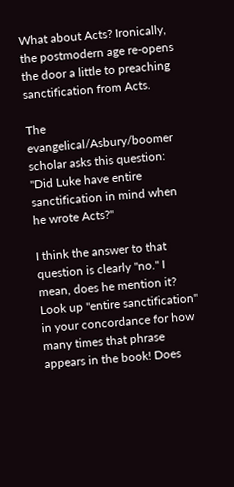What about Acts? Ironically, the postmodern age re-opens the door a little to preaching sanctification from Acts.

The evangelical/Asbury/boomer scholar asks this question:
"Did Luke have entire sanctification in mind when he wrote Acts?"

I think the answer to that question is clearly "no." I mean, does he mention it? Look up "entire sanctification" in your concordance for how many times that phrase appears in the book! Does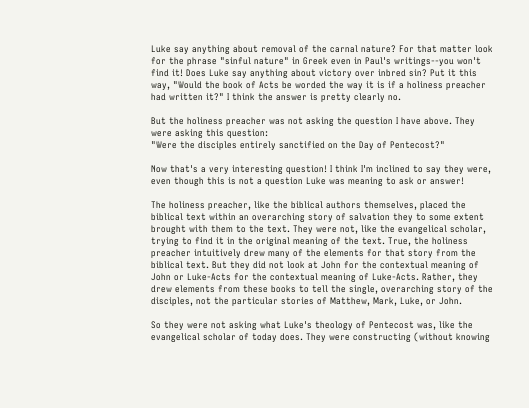Luke say anything about removal of the carnal nature? For that matter look for the phrase "sinful nature" in Greek even in Paul's writings--you won't find it! Does Luke say anything about victory over inbred sin? Put it this way, "Would the book of Acts be worded the way it is if a holiness preacher had written it?" I think the answer is pretty clearly no.

But the holiness preacher was not asking the question I have above. They were asking this question:
"Were the disciples entirely sanctified on the Day of Pentecost?"

Now that's a very interesting question! I think I'm inclined to say they were, even though this is not a question Luke was meaning to ask or answer!

The holiness preacher, like the biblical authors themselves, placed the biblical text within an overarching story of salvation they to some extent brought with them to the text. They were not, like the evangelical scholar, trying to find it in the original meaning of the text. True, the holiness preacher intuitively drew many of the elements for that story from the biblical text. But they did not look at John for the contextual meaning of John or Luke-Acts for the contextual meaning of Luke-Acts. Rather, they drew elements from these books to tell the single, overarching story of the disciples, not the particular stories of Matthew, Mark, Luke, or John.

So they were not asking what Luke's theology of Pentecost was, like the evangelical scholar of today does. They were constructing (without knowing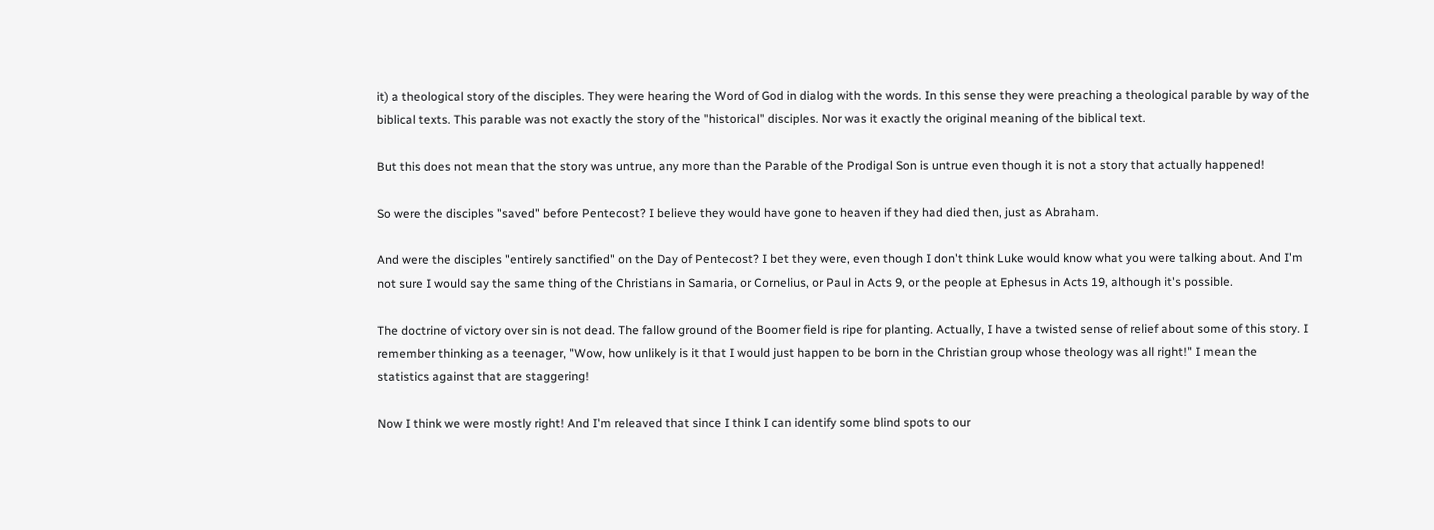it) a theological story of the disciples. They were hearing the Word of God in dialog with the words. In this sense they were preaching a theological parable by way of the biblical texts. This parable was not exactly the story of the "historical" disciples. Nor was it exactly the original meaning of the biblical text.

But this does not mean that the story was untrue, any more than the Parable of the Prodigal Son is untrue even though it is not a story that actually happened!

So were the disciples "saved" before Pentecost? I believe they would have gone to heaven if they had died then, just as Abraham.

And were the disciples "entirely sanctified" on the Day of Pentecost? I bet they were, even though I don't think Luke would know what you were talking about. And I'm not sure I would say the same thing of the Christians in Samaria, or Cornelius, or Paul in Acts 9, or the people at Ephesus in Acts 19, although it's possible.

The doctrine of victory over sin is not dead. The fallow ground of the Boomer field is ripe for planting. Actually, I have a twisted sense of relief about some of this story. I remember thinking as a teenager, "Wow, how unlikely is it that I would just happen to be born in the Christian group whose theology was all right!" I mean the statistics against that are staggering!

Now I think we were mostly right! And I'm releaved that since I think I can identify some blind spots to our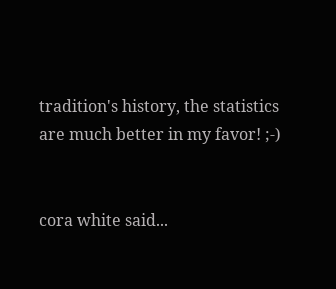tradition's history, the statistics are much better in my favor! ;-)


cora white said...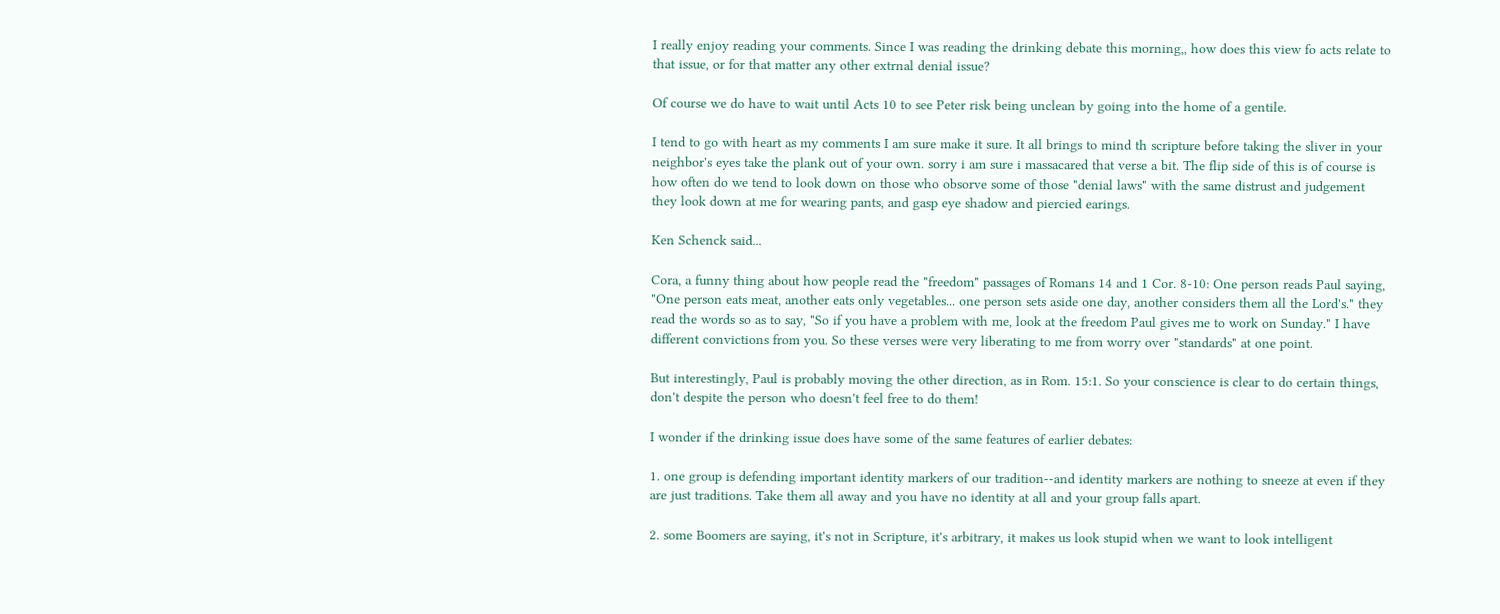I really enjoy reading your comments. Since I was reading the drinking debate this morning,, how does this view fo acts relate to that issue, or for that matter any other extrnal denial issue?

Of course we do have to wait until Acts 10 to see Peter risk being unclean by going into the home of a gentile.

I tend to go with heart as my comments I am sure make it sure. It all brings to mind th scripture before taking the sliver in your neighbor's eyes take the plank out of your own. sorry i am sure i massacared that verse a bit. The flip side of this is of course is how often do we tend to look down on those who obsorve some of those "denial laws" with the same distrust and judgement they look down at me for wearing pants, and gasp eye shadow and piercied earings.

Ken Schenck said...

Cora, a funny thing about how people read the "freedom" passages of Romans 14 and 1 Cor. 8-10: One person reads Paul saying, "One person eats meat, another eats only vegetables... one person sets aside one day, another considers them all the Lord's." they read the words so as to say, "So if you have a problem with me, look at the freedom Paul gives me to work on Sunday." I have different convictions from you. So these verses were very liberating to me from worry over "standards" at one point.

But interestingly, Paul is probably moving the other direction, as in Rom. 15:1. So your conscience is clear to do certain things, don't despite the person who doesn't feel free to do them!

I wonder if the drinking issue does have some of the same features of earlier debates:

1. one group is defending important identity markers of our tradition--and identity markers are nothing to sneeze at even if they are just traditions. Take them all away and you have no identity at all and your group falls apart.

2. some Boomers are saying, it's not in Scripture, it's arbitrary, it makes us look stupid when we want to look intelligent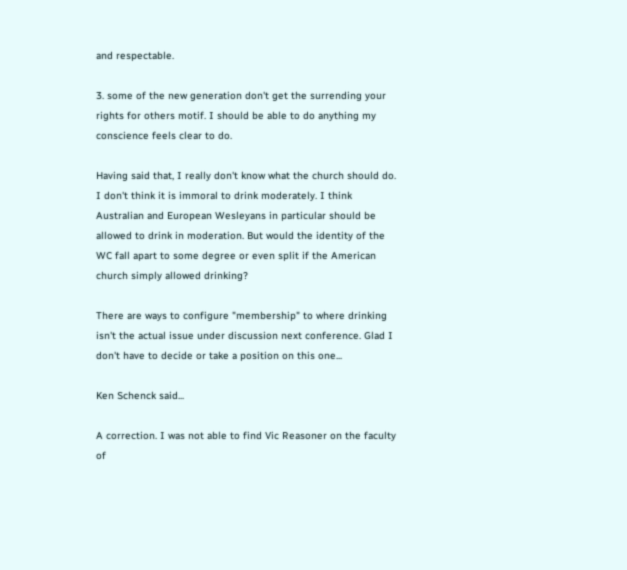and respectable.

3. some of the new generation don't get the surrending your rights for others motif. I should be able to do anything my conscience feels clear to do.

Having said that, I really don't know what the church should do. I don't think it is immoral to drink moderately. I think Australian and European Wesleyans in particular should be allowed to drink in moderation. But would the identity of the WC fall apart to some degree or even split if the American church simply allowed drinking?

There are ways to configure "membership" to where drinking isn't the actual issue under discussion next conference. Glad I don't have to decide or take a position on this one...

Ken Schenck said...

A correction. I was not able to find Vic Reasoner on the faculty of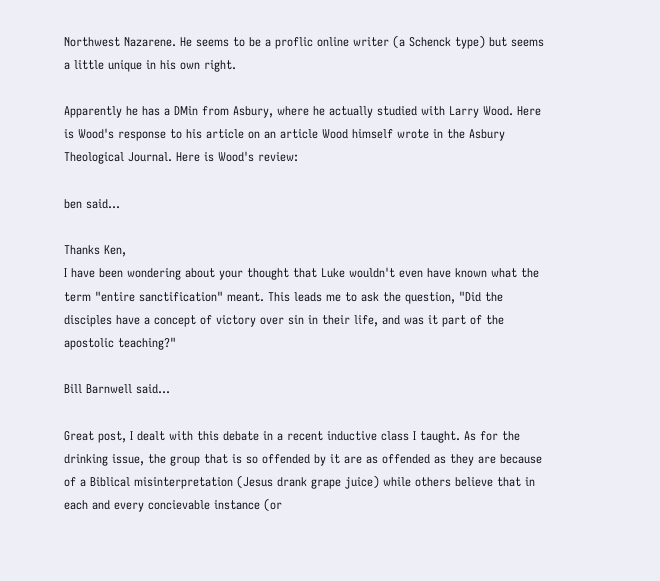Northwest Nazarene. He seems to be a proflic online writer (a Schenck type) but seems a little unique in his own right.

Apparently he has a DMin from Asbury, where he actually studied with Larry Wood. Here is Wood's response to his article on an article Wood himself wrote in the Asbury Theological Journal. Here is Wood's review:

ben said...

Thanks Ken,
I have been wondering about your thought that Luke wouldn't even have known what the term "entire sanctification" meant. This leads me to ask the question, "Did the disciples have a concept of victory over sin in their life, and was it part of the apostolic teaching?"

Bill Barnwell said...

Great post, I dealt with this debate in a recent inductive class I taught. As for the drinking issue, the group that is so offended by it are as offended as they are because of a Biblical misinterpretation (Jesus drank grape juice) while others believe that in each and every concievable instance (or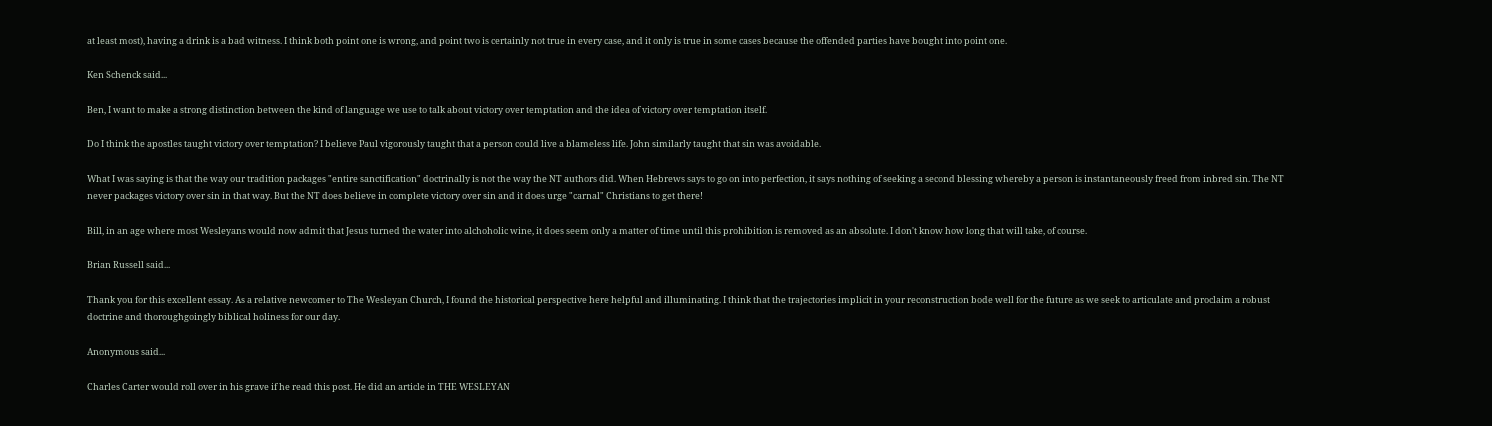at least most), having a drink is a bad witness. I think both point one is wrong, and point two is certainly not true in every case, and it only is true in some cases because the offended parties have bought into point one.

Ken Schenck said...

Ben, I want to make a strong distinction between the kind of language we use to talk about victory over temptation and the idea of victory over temptation itself.

Do I think the apostles taught victory over temptation? I believe Paul vigorously taught that a person could live a blameless life. John similarly taught that sin was avoidable.

What I was saying is that the way our tradition packages "entire sanctification" doctrinally is not the way the NT authors did. When Hebrews says to go on into perfection, it says nothing of seeking a second blessing whereby a person is instantaneously freed from inbred sin. The NT never packages victory over sin in that way. But the NT does believe in complete victory over sin and it does urge "carnal" Christians to get there!

Bill, in an age where most Wesleyans would now admit that Jesus turned the water into alchoholic wine, it does seem only a matter of time until this prohibition is removed as an absolute. I don't know how long that will take, of course.

Brian Russell said...

Thank you for this excellent essay. As a relative newcomer to The Wesleyan Church, I found the historical perspective here helpful and illuminating. I think that the trajectories implicit in your reconstruction bode well for the future as we seek to articulate and proclaim a robust doctrine and thoroughgoingly biblical holiness for our day.

Anonymous said...

Charles Carter would roll over in his grave if he read this post. He did an article in THE WESLEYAN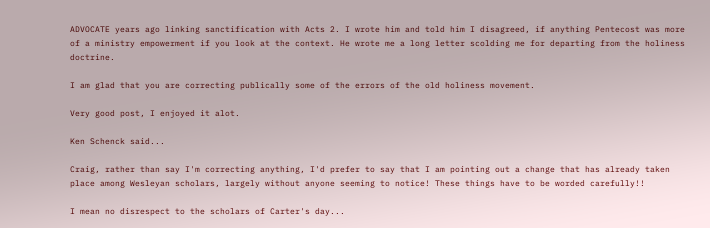ADVOCATE years ago linking sanctification with Acts 2. I wrote him and told him I disagreed, if anything Pentecost was more of a ministry empowerment if you look at the context. He wrote me a long letter scolding me for departing from the holiness doctrine.

I am glad that you are correcting publically some of the errors of the old holiness movement.

Very good post, I enjoyed it alot.

Ken Schenck said...

Craig, rather than say I'm correcting anything, I'd prefer to say that I am pointing out a change that has already taken place among Wesleyan scholars, largely without anyone seeming to notice! These things have to be worded carefully!!

I mean no disrespect to the scholars of Carter's day...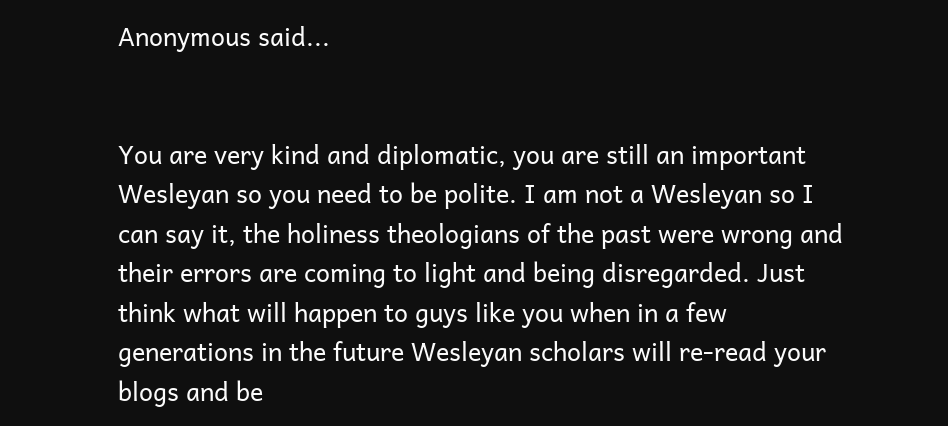Anonymous said...


You are very kind and diplomatic, you are still an important Wesleyan so you need to be polite. I am not a Wesleyan so I can say it, the holiness theologians of the past were wrong and their errors are coming to light and being disregarded. Just think what will happen to guys like you when in a few generations in the future Wesleyan scholars will re-read your blogs and be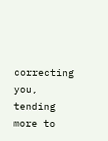correcting you, tending more to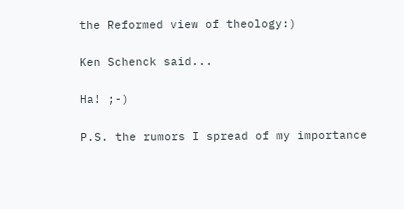the Reformed view of theology:)

Ken Schenck said...

Ha! ;-)

P.S. the rumors I spread of my importance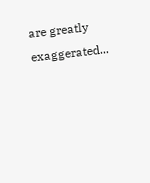are greatly exaggerated...